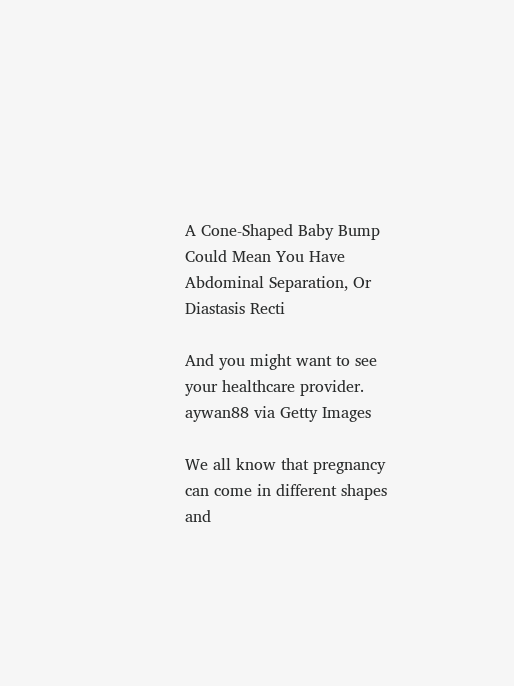A Cone-Shaped Baby Bump Could Mean You Have Abdominal Separation, Or Diastasis Recti

And you might want to see your healthcare provider.
aywan88 via Getty Images

We all know that pregnancy can come in different shapes and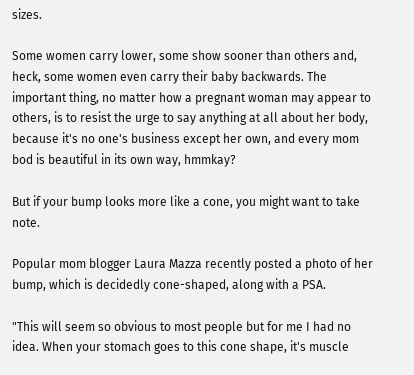sizes.

Some women carry lower, some show sooner than others and, heck, some women even carry their baby backwards. The important thing, no matter how a pregnant woman may appear to others, is to resist the urge to say anything at all about her body, because it's no one's business except her own, and every mom bod is beautiful in its own way, hmmkay?

But if your bump looks more like a cone, you might want to take note.

Popular mom blogger Laura Mazza recently posted a photo of her bump, which is decidedly cone-shaped, along with a PSA.

"This will seem so obvious to most people but for me I had no idea. When your stomach goes to this cone shape, it's muscle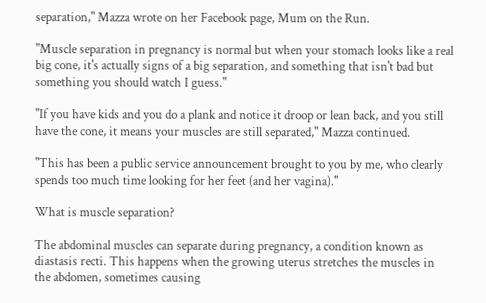separation," Mazza wrote on her Facebook page, Mum on the Run.

"Muscle separation in pregnancy is normal but when your stomach looks like a real big cone, it's actually signs of a big separation, and something that isn't bad but something you should watch I guess."

"If you have kids and you do a plank and notice it droop or lean back, and you still have the cone, it means your muscles are still separated," Mazza continued.

"This has been a public service announcement brought to you by me, who clearly spends too much time looking for her feet (and her vagina)."

What is muscle separation?

The abdominal muscles can separate during pregnancy, a condition known as diastasis recti. This happens when the growing uterus stretches the muscles in the abdomen, sometimes causing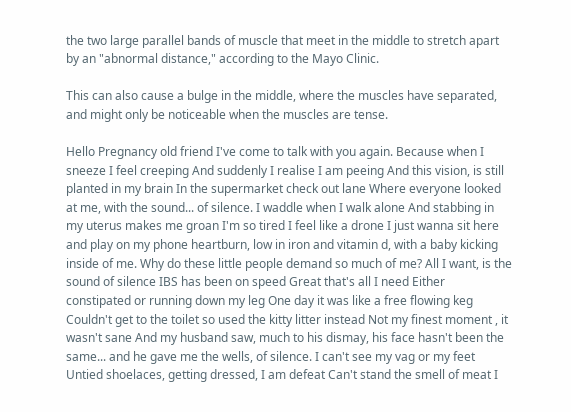the two large parallel bands of muscle that meet in the middle to stretch apart by an "abnormal distance," according to the Mayo Clinic.

This can also cause a bulge in the middle, where the muscles have separated, and might only be noticeable when the muscles are tense.

Hello Pregnancy old friend I've come to talk with you again. Because when I sneeze I feel creeping And suddenly I realise I am peeing And this vision, is still planted in my brain In the supermarket check out lane Where everyone looked at me, with the sound... of silence. I waddle when I walk alone And stabbing in my uterus makes me groan I'm so tired I feel like a drone I just wanna sit here and play on my phone heartburn, low in iron and vitamin d, with a baby kicking inside of me. Why do these little people demand so much of me? All I want, is the sound of silence IBS has been on speed Great that's all I need Either constipated or running down my leg One day it was like a free flowing keg Couldn't get to the toilet so used the kitty litter instead Not my finest moment , it wasn't sane And my husband saw, much to his dismay, his face hasn't been the same... and he gave me the wells, of silence. I can't see my vag or my feet Untied shoelaces, getting dressed, I am defeat Can't stand the smell of meat I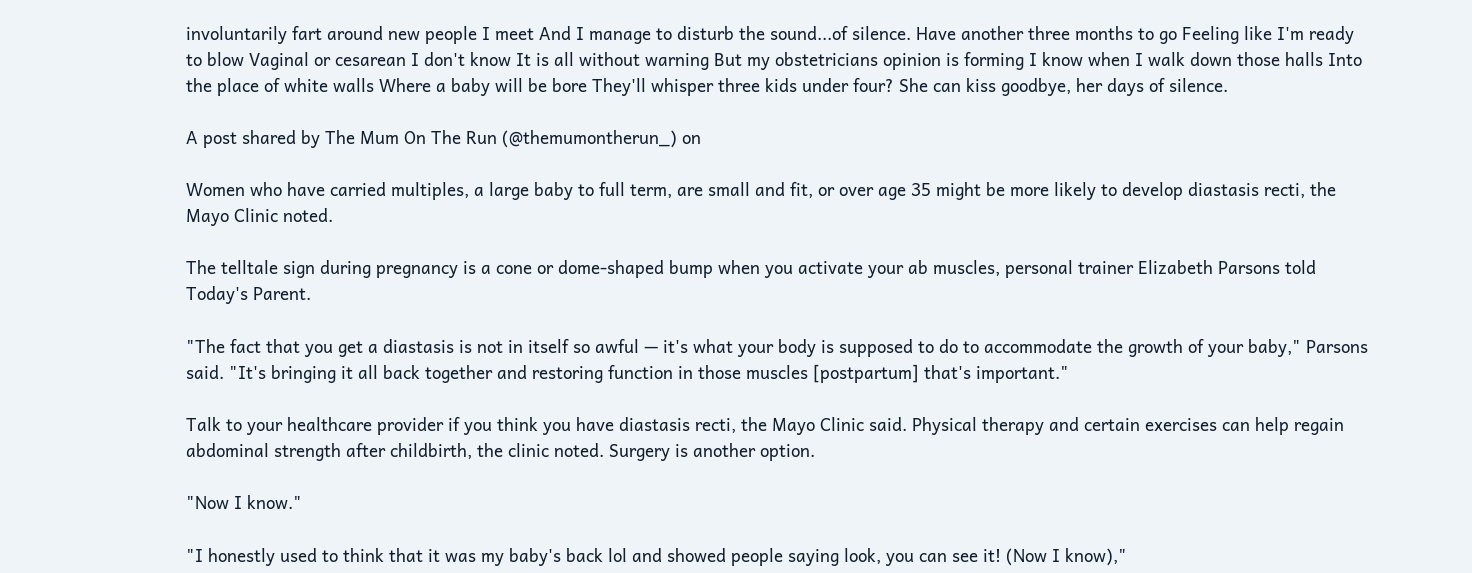involuntarily fart around new people I meet And I manage to disturb the sound...of silence. Have another three months to go Feeling like I'm ready to blow Vaginal or cesarean I don't know It is all without warning But my obstetricians opinion is forming I know when I walk down those halls Into the place of white walls Where a baby will be bore They'll whisper three kids under four? She can kiss goodbye, her days of silence.

A post shared by The Mum On The Run (@themumontherun_) on

Women who have carried multiples, a large baby to full term, are small and fit, or over age 35 might be more likely to develop diastasis recti, the Mayo Clinic noted.

The telltale sign during pregnancy is a cone or dome-shaped bump when you activate your ab muscles, personal trainer Elizabeth Parsons told Today's Parent.

"The fact that you get a diastasis is not in itself so awful — it's what your body is supposed to do to accommodate the growth of your baby," Parsons said. "It's bringing it all back together and restoring function in those muscles [postpartum] that's important."

Talk to your healthcare provider if you think you have diastasis recti, the Mayo Clinic said. Physical therapy and certain exercises can help regain abdominal strength after childbirth, the clinic noted. Surgery is another option.

"Now I know."

"I honestly used to think that it was my baby's back lol and showed people saying look, you can see it! (Now I know),"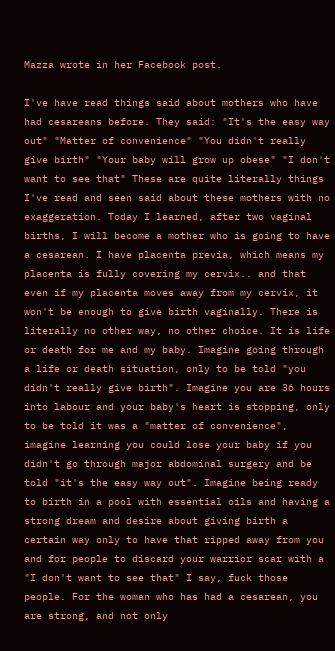Mazza wrote in her Facebook post.

I've have read things said about mothers who have had cesareans before. They said: "It's the easy way out" "Matter of convenience" "You didn't really give birth" "Your baby will grow up obese" "I don't want to see that" These are quite literally things I've read and seen said about these mothers with no exaggeration. Today I learned, after two vaginal births, I will become a mother who is going to have a cesarean. I have placenta previa, which means my placenta is fully covering my cervix.. and that even if my placenta moves away from my cervix, it won't be enough to give birth vaginally. There is literally no other way, no other choice. It is life or death for me and my baby. Imagine going through a life or death situation, only to be told "you didn't really give birth". Imagine you are 36 hours into labour and your baby's heart is stopping, only to be told it was a "matter of convenience", imagine learning you could lose your baby if you didn't go through major abdominal surgery and be told "it's the easy way out". Imagine being ready to birth in a pool with essential oils and having a strong dream and desire about giving birth a certain way only to have that ripped away from you and for people to discard your warrior scar with a "I don't want to see that" I say, fuck those people. For the woman who has had a cesarean, you are strong, and not only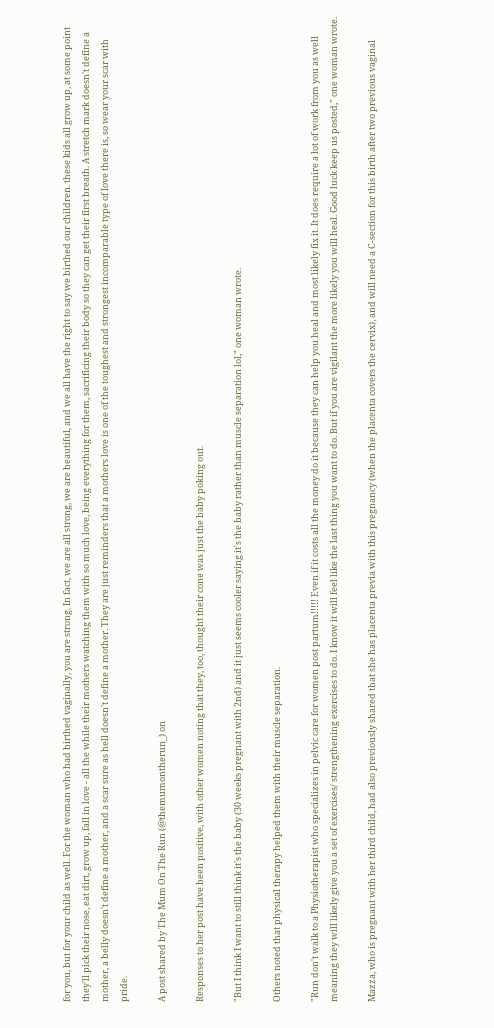for you, but for your child as well. For the woman who had birthed vaginally, you are strong. In fact, we are all strong, we are beautiful, and we all have the right to say we birthed our children. these kids all grow up, at some point they'll pick their nose, eat dirt, grow up, fall in love - all the while their mothers watching them with so much love, being everything for them, sacrificing their body so they can get their first breath. A stretch mark doesn't define a mother, a belly doesn't define a mother, and a scar sure as hell doesn't define a mother. They are just reminders that a mothers love is one of the toughest and strongest incomparable type of love there is, so wear your scar with pride.

A post shared by The Mum On The Run (@themumontherun_) on

Responses to her post have been positive, with other women noting that they, too, thought their cone was just the baby poking out.

"But I think I want to still think it's the baby (30 weeks pregnant with 2nd) and it just seems cooler saying it's the baby rather than muscle separation lol," one woman wrote.

Others noted that physical therapy helped them with their muscle separation.

"Run don't walk to a Physiotherapist who specializes in pelvic care for women post partum!!!!! Even if it costs all the money do it because they can help you heal and most likely fix it. It does require a lot of work from you as well meaning they will likely give you a set of exercises/ strengthening exercises to do. I know it will feel like the last thing you want to do. But if you are vigilant the more likely you will heal. Good luck keep us posted," one woman wrote.

Mazza, who is pregnant with her third child, had also previously shared that she has placenta previa with this pregnancy (when the placenta covers the cervix), and will need a C-section for this birth after two previous vaginal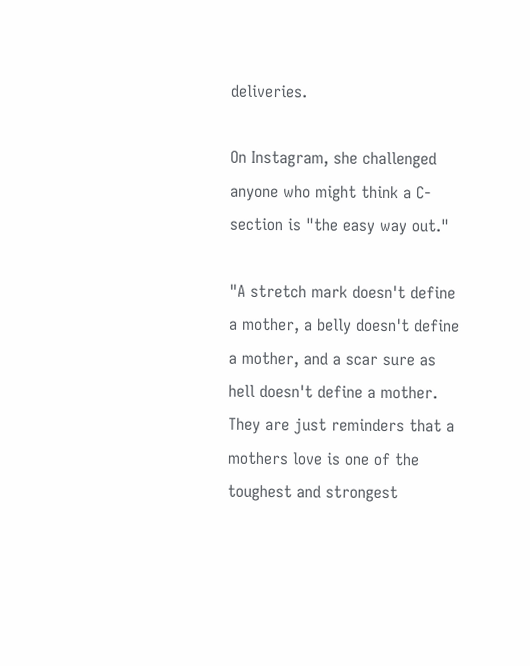deliveries.

On Instagram, she challenged anyone who might think a C-section is "the easy way out."

"A stretch mark doesn't define a mother, a belly doesn't define a mother, and a scar sure as hell doesn't define a mother. They are just reminders that a mothers love is one of the toughest and strongest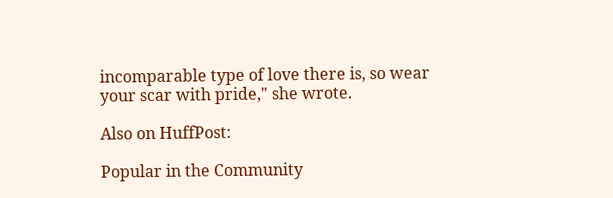incomparable type of love there is, so wear your scar with pride," she wrote.

Also on HuffPost:

Popular in the Community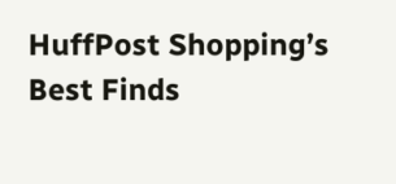HuffPost Shopping’s Best Finds